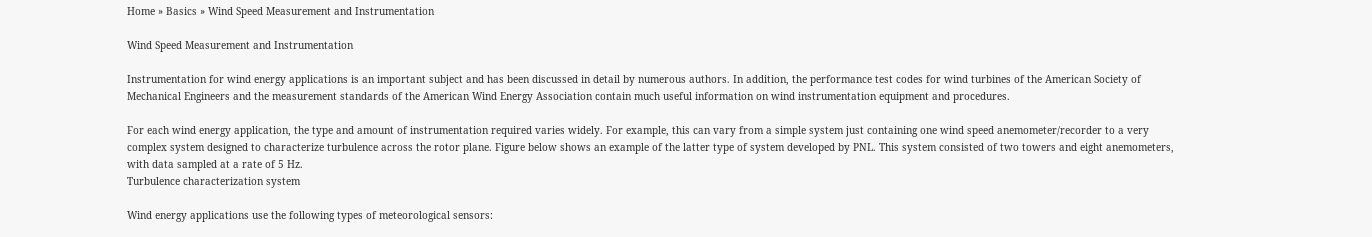Home » Basics » Wind Speed Measurement and Instrumentation

Wind Speed Measurement and Instrumentation

Instrumentation for wind energy applications is an important subject and has been discussed in detail by numerous authors. In addition, the performance test codes for wind turbines of the American Society of Mechanical Engineers and the measurement standards of the American Wind Energy Association contain much useful information on wind instrumentation equipment and procedures.

For each wind energy application, the type and amount of instrumentation required varies widely. For example, this can vary from a simple system just containing one wind speed anemometer/recorder to a very complex system designed to characterize turbulence across the rotor plane. Figure below shows an example of the latter type of system developed by PNL. This system consisted of two towers and eight anemometers, with data sampled at a rate of 5 Hz.
Turbulence characterization system

Wind energy applications use the following types of meteorological sensors: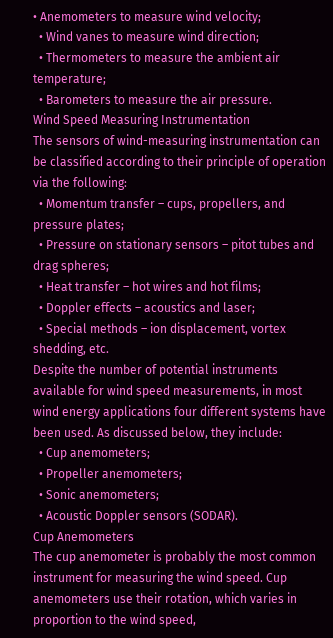• Anemometers to measure wind velocity;
  • Wind vanes to measure wind direction;
  • Thermometers to measure the ambient air temperature;
  • Barometers to measure the air pressure.
Wind Speed Measuring Instrumentation
The sensors of wind-measuring instrumentation can be classified according to their principle of operation via the following:
  • Momentum transfer – cups, propellers, and pressure plates;
  • Pressure on stationary sensors – pitot tubes and drag spheres;
  • Heat transfer – hot wires and hot films;
  • Doppler effects – acoustics and laser;
  • Special methods – ion displacement, vortex shedding, etc.
Despite the number of potential instruments available for wind speed measurements, in most wind energy applications four different systems have been used. As discussed below, they include:
  • Cup anemometers;
  • Propeller anemometers;
  • Sonic anemometers;
  • Acoustic Doppler sensors (SODAR).
Cup Anemometers
The cup anemometer is probably the most common instrument for measuring the wind speed. Cup anemometers use their rotation, which varies in proportion to the wind speed,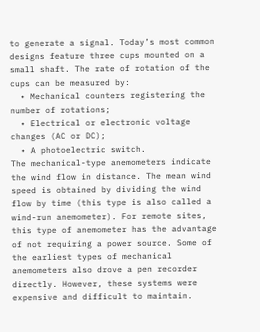to generate a signal. Today’s most common designs feature three cups mounted on a small shaft. The rate of rotation of the cups can be measured by:
  • Mechanical counters registering the number of rotations;
  • Electrical or electronic voltage changes (AC or DC);
  • A photoelectric switch.
The mechanical-type anemometers indicate the wind flow in distance. The mean wind speed is obtained by dividing the wind flow by time (this type is also called a wind-run anemometer). For remote sites, this type of anemometer has the advantage of not requiring a power source. Some of the earliest types of mechanical anemometers also drove a pen recorder directly. However, these systems were expensive and difficult to maintain.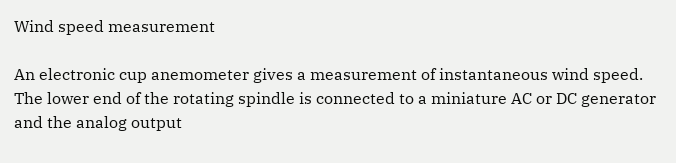Wind speed measurement

An electronic cup anemometer gives a measurement of instantaneous wind speed. The lower end of the rotating spindle is connected to a miniature AC or DC generator and the analog output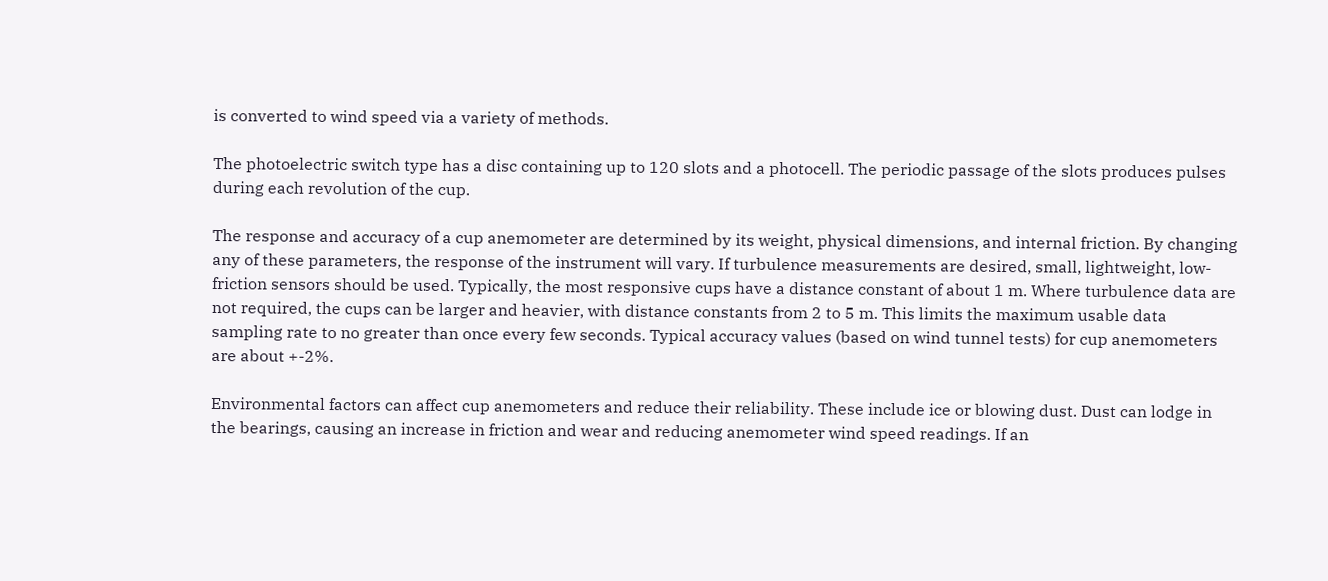is converted to wind speed via a variety of methods.

The photoelectric switch type has a disc containing up to 120 slots and a photocell. The periodic passage of the slots produces pulses during each revolution of the cup.

The response and accuracy of a cup anemometer are determined by its weight, physical dimensions, and internal friction. By changing any of these parameters, the response of the instrument will vary. If turbulence measurements are desired, small, lightweight, low-friction sensors should be used. Typically, the most responsive cups have a distance constant of about 1 m. Where turbulence data are not required, the cups can be larger and heavier, with distance constants from 2 to 5 m. This limits the maximum usable data sampling rate to no greater than once every few seconds. Typical accuracy values (based on wind tunnel tests) for cup anemometers are about +-2%.

Environmental factors can affect cup anemometers and reduce their reliability. These include ice or blowing dust. Dust can lodge in the bearings, causing an increase in friction and wear and reducing anemometer wind speed readings. If an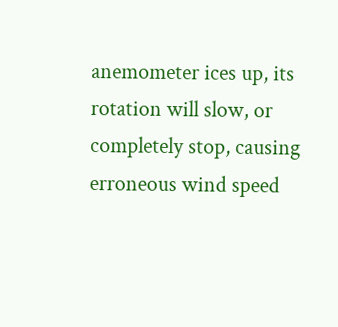anemometer ices up, its rotation will slow, or completely stop, causing erroneous wind speed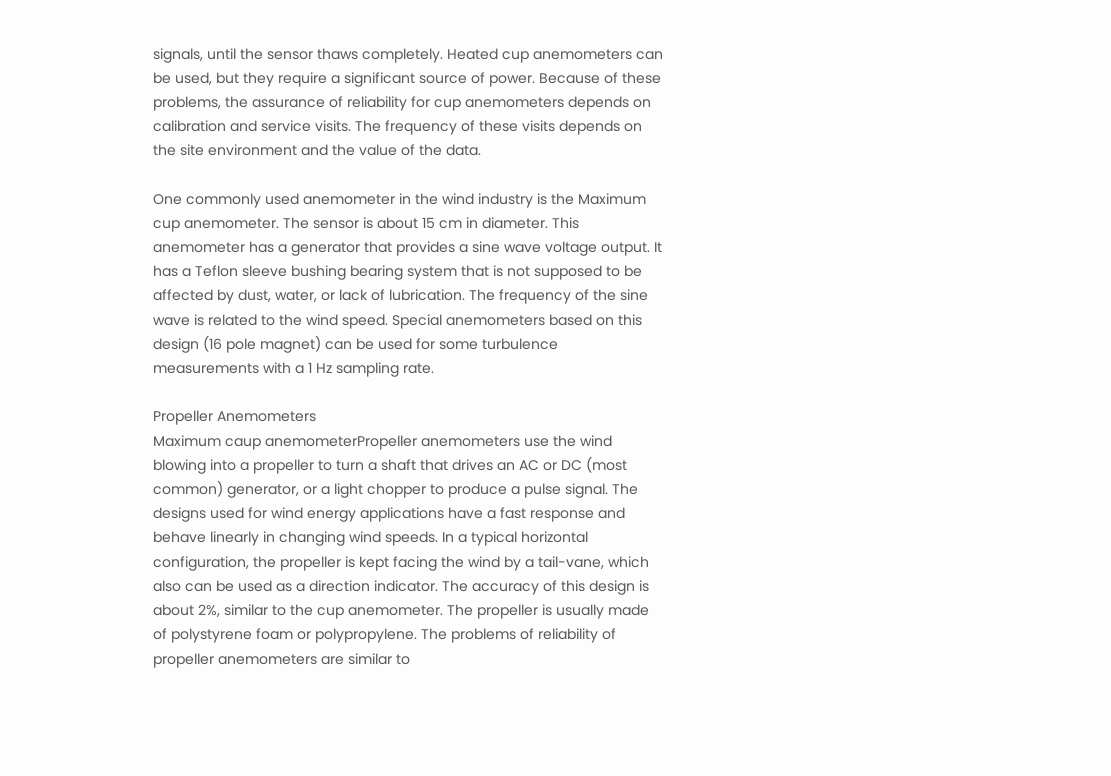signals, until the sensor thaws completely. Heated cup anemometers can be used, but they require a significant source of power. Because of these problems, the assurance of reliability for cup anemometers depends on calibration and service visits. The frequency of these visits depends on the site environment and the value of the data.

One commonly used anemometer in the wind industry is the Maximum cup anemometer. The sensor is about 15 cm in diameter. This anemometer has a generator that provides a sine wave voltage output. It has a Teflon sleeve bushing bearing system that is not supposed to be affected by dust, water, or lack of lubrication. The frequency of the sine wave is related to the wind speed. Special anemometers based on this design (16 pole magnet) can be used for some turbulence measurements with a 1 Hz sampling rate.

Propeller Anemometers
Maximum caup anemometerPropeller anemometers use the wind blowing into a propeller to turn a shaft that drives an AC or DC (most common) generator, or a light chopper to produce a pulse signal. The designs used for wind energy applications have a fast response and behave linearly in changing wind speeds. In a typical horizontal configuration, the propeller is kept facing the wind by a tail-vane, which also can be used as a direction indicator. The accuracy of this design is about 2%, similar to the cup anemometer. The propeller is usually made of polystyrene foam or polypropylene. The problems of reliability of propeller anemometers are similar to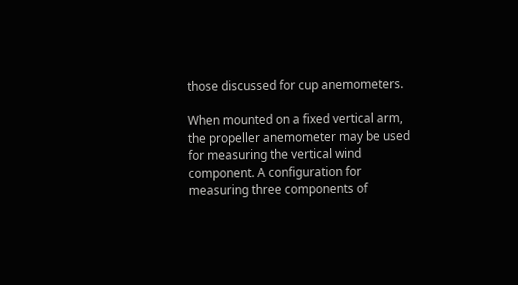those discussed for cup anemometers.

When mounted on a fixed vertical arm, the propeller anemometer may be used for measuring the vertical wind component. A configuration for measuring three components of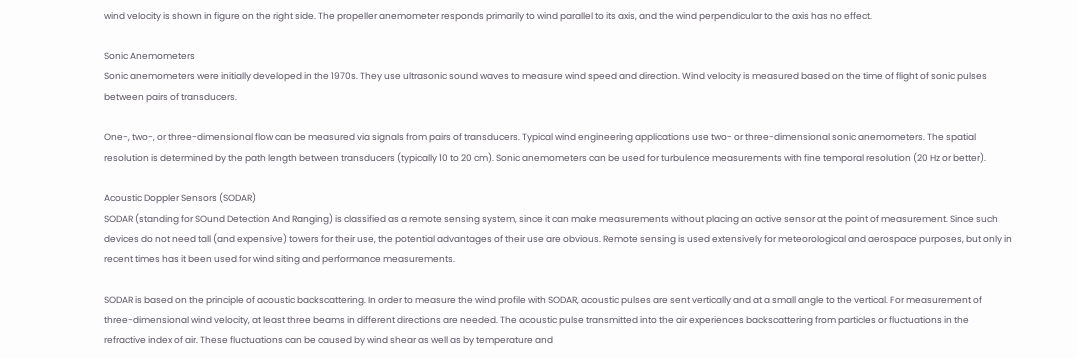wind velocity is shown in figure on the right side. The propeller anemometer responds primarily to wind parallel to its axis, and the wind perpendicular to the axis has no effect.

Sonic Anemometers
Sonic anemometers were initially developed in the 1970s. They use ultrasonic sound waves to measure wind speed and direction. Wind velocity is measured based on the time of flight of sonic pulses between pairs of transducers.

One-, two-, or three-dimensional flow can be measured via signals from pairs of transducers. Typical wind engineering applications use two- or three-dimensional sonic anemometers. The spatial resolution is determined by the path length between transducers (typically 10 to 20 cm). Sonic anemometers can be used for turbulence measurements with fine temporal resolution (20 Hz or better).

Acoustic Doppler Sensors (SODAR)
SODAR (standing for SOund Detection And Ranging) is classified as a remote sensing system, since it can make measurements without placing an active sensor at the point of measurement. Since such devices do not need tall (and expensive) towers for their use, the potential advantages of their use are obvious. Remote sensing is used extensively for meteorological and aerospace purposes, but only in recent times has it been used for wind siting and performance measurements.

SODAR is based on the principle of acoustic backscattering. In order to measure the wind profile with SODAR, acoustic pulses are sent vertically and at a small angle to the vertical. For measurement of three-dimensional wind velocity, at least three beams in different directions are needed. The acoustic pulse transmitted into the air experiences backscattering from particles or fluctuations in the refractive index of air. These fluctuations can be caused by wind shear as well as by temperature and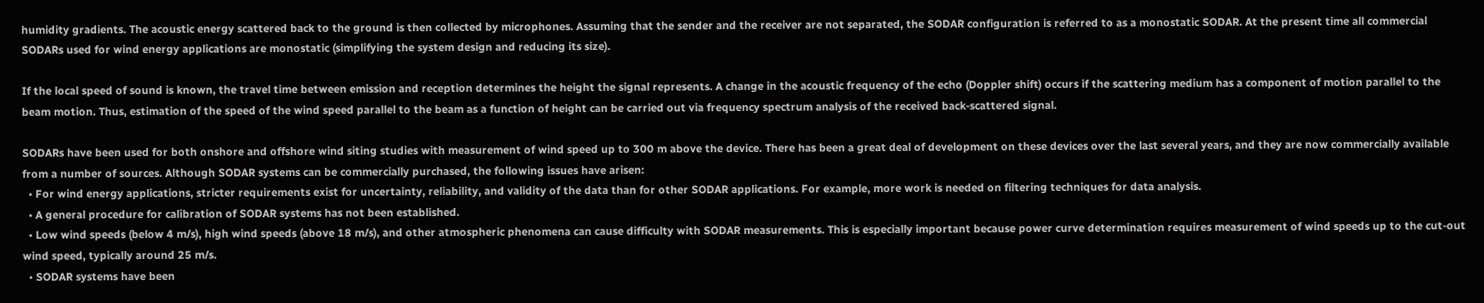humidity gradients. The acoustic energy scattered back to the ground is then collected by microphones. Assuming that the sender and the receiver are not separated, the SODAR configuration is referred to as a monostatic SODAR. At the present time all commercial SODARs used for wind energy applications are monostatic (simplifying the system design and reducing its size).

If the local speed of sound is known, the travel time between emission and reception determines the height the signal represents. A change in the acoustic frequency of the echo (Doppler shift) occurs if the scattering medium has a component of motion parallel to the beam motion. Thus, estimation of the speed of the wind speed parallel to the beam as a function of height can be carried out via frequency spectrum analysis of the received back-scattered signal.

SODARs have been used for both onshore and offshore wind siting studies with measurement of wind speed up to 300 m above the device. There has been a great deal of development on these devices over the last several years, and they are now commercially available from a number of sources. Although SODAR systems can be commercially purchased, the following issues have arisen:
  • For wind energy applications, stricter requirements exist for uncertainty, reliability, and validity of the data than for other SODAR applications. For example, more work is needed on filtering techniques for data analysis.
  • A general procedure for calibration of SODAR systems has not been established.
  • Low wind speeds (below 4 m/s), high wind speeds (above 18 m/s), and other atmospheric phenomena can cause difficulty with SODAR measurements. This is especially important because power curve determination requires measurement of wind speeds up to the cut-out wind speed, typically around 25 m/s.
  • SODAR systems have been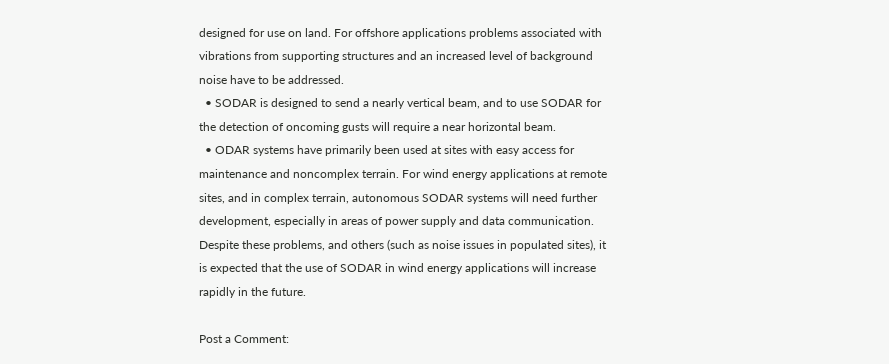designed for use on land. For offshore applications problems associated with vibrations from supporting structures and an increased level of background noise have to be addressed.
  • SODAR is designed to send a nearly vertical beam, and to use SODAR for the detection of oncoming gusts will require a near horizontal beam.
  • ODAR systems have primarily been used at sites with easy access for maintenance and noncomplex terrain. For wind energy applications at remote sites, and in complex terrain, autonomous SODAR systems will need further development, especially in areas of power supply and data communication.
Despite these problems, and others (such as noise issues in populated sites), it is expected that the use of SODAR in wind energy applications will increase rapidly in the future.

Post a Comment: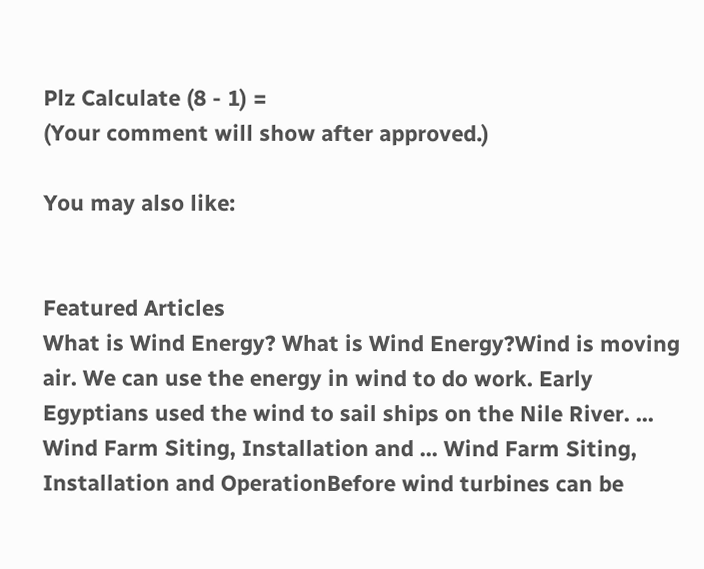Plz Calculate (8 - 1) =
(Your comment will show after approved.)

You may also like:


Featured Articles
What is Wind Energy? What is Wind Energy?Wind is moving air. We can use the energy in wind to do work. Early Egyptians used the wind to sail ships on the Nile River. ...
Wind Farm Siting, Installation and ... Wind Farm Siting, Installation and OperationBefore wind turbines can be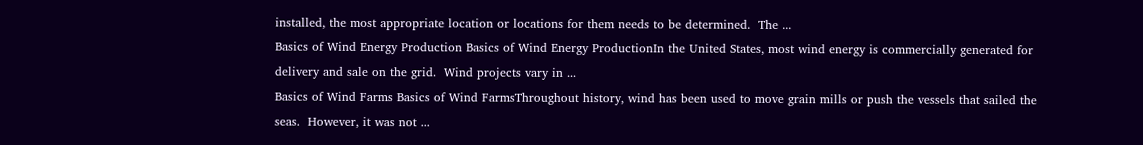installed, the most appropriate location or locations for them needs to be determined.  The ...
Basics of Wind Energy Production Basics of Wind Energy ProductionIn the United States, most wind energy is commercially generated for delivery and sale on the grid.  Wind projects vary in ...
Basics of Wind Farms Basics of Wind FarmsThroughout history, wind has been used to move grain mills or push the vessels that sailed the seas.  However, it was not ...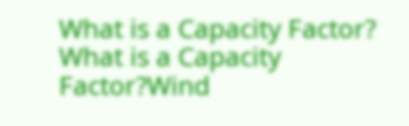What is a Capacity Factor? What is a Capacity Factor?Wind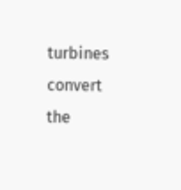turbines convert the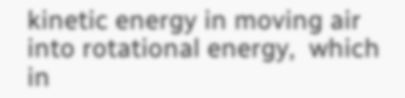kinetic energy in moving air into rotational energy,  which in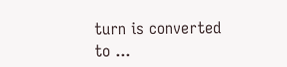turn is converted to ...